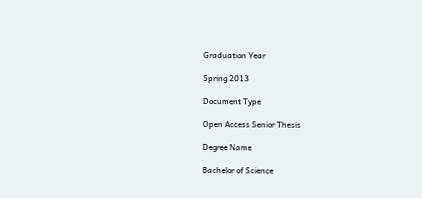Graduation Year

Spring 2013

Document Type

Open Access Senior Thesis

Degree Name

Bachelor of Science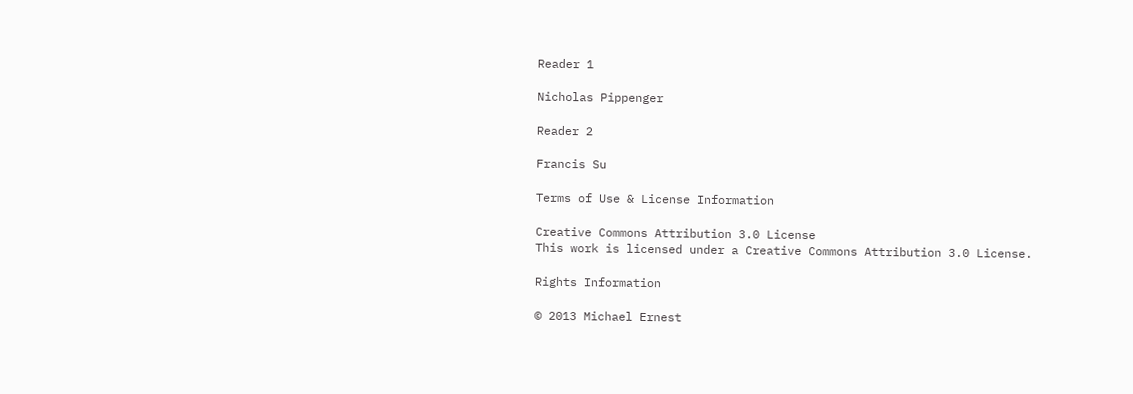Reader 1

Nicholas Pippenger

Reader 2

Francis Su

Terms of Use & License Information

Creative Commons Attribution 3.0 License
This work is licensed under a Creative Commons Attribution 3.0 License.

Rights Information

© 2013 Michael Ernest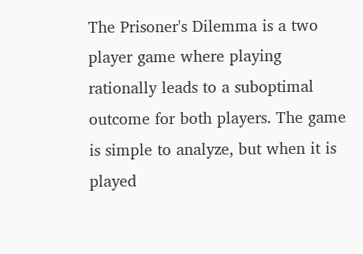The Prisoner's Dilemma is a two player game where playing rationally leads to a suboptimal outcome for both players. The game is simple to analyze, but when it is played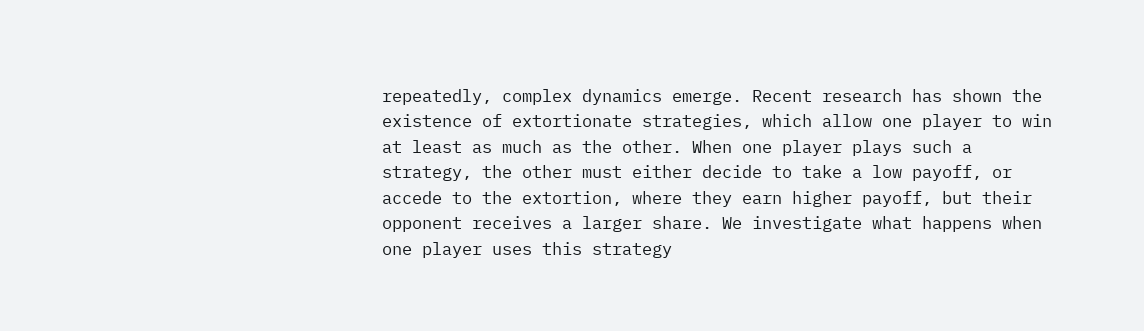repeatedly, complex dynamics emerge. Recent research has shown the existence of extortionate strategies, which allow one player to win at least as much as the other. When one player plays such a strategy, the other must either decide to take a low payoff, or accede to the extortion, where they earn higher payoff, but their opponent receives a larger share. We investigate what happens when one player uses this strategy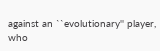against an ``evolutionary'' player, who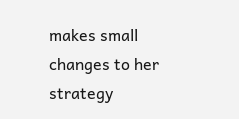makes small changes to her strategy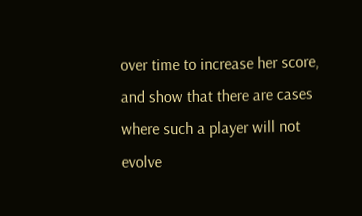over time to increase her score, and show that there are cases where such a player will not evolve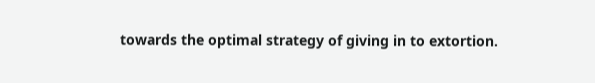towards the optimal strategy of giving in to extortion.